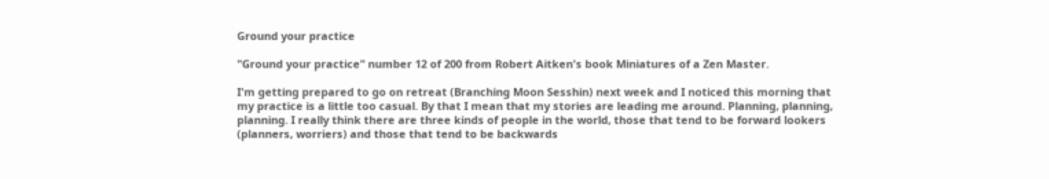Ground your practice

"Ground your practice" number 12 of 200 from Robert Aitken's book Miniatures of a Zen Master.

I'm getting prepared to go on retreat (Branching Moon Sesshin) next week and I noticed this morning that my practice is a little too casual. By that I mean that my stories are leading me around. Planning, planning, planning. I really think there are three kinds of people in the world, those that tend to be forward lookers (planners, worriers) and those that tend to be backwards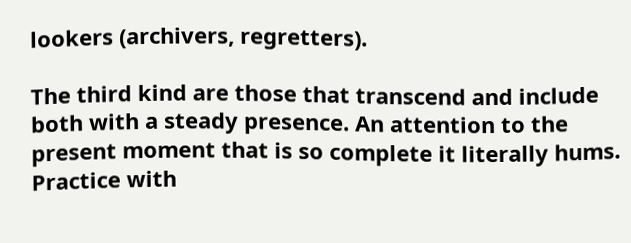lookers (archivers, regretters).

The third kind are those that transcend and include both with a steady presence. An attention to the present moment that is so complete it literally hums. Practice with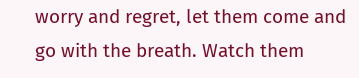worry and regret, let them come and go with the breath. Watch them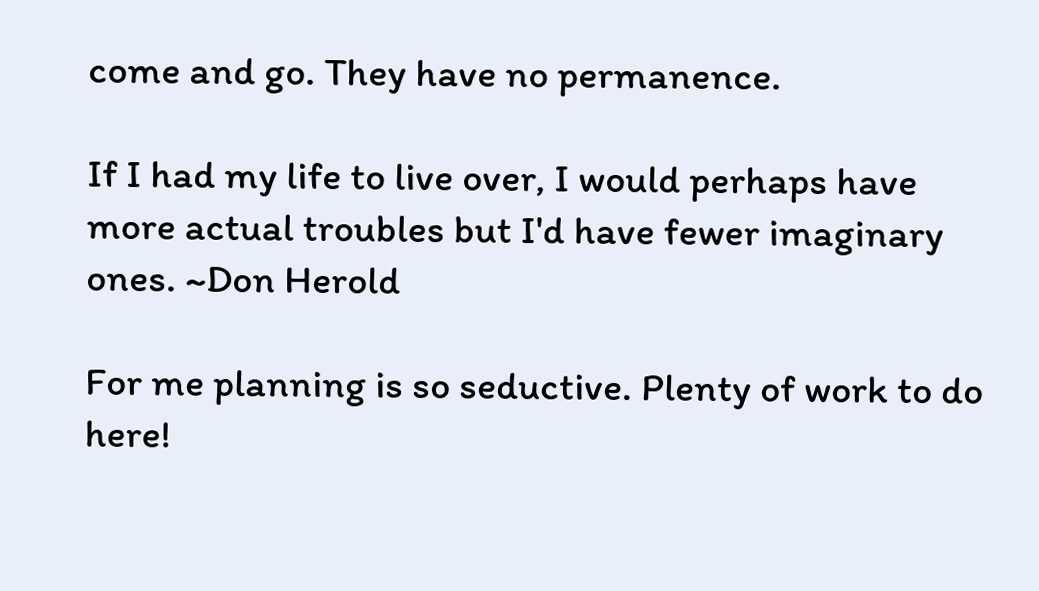come and go. They have no permanence.

If I had my life to live over, I would perhaps have more actual troubles but I'd have fewer imaginary ones. ~Don Herold

For me planning is so seductive. Plenty of work to do here!